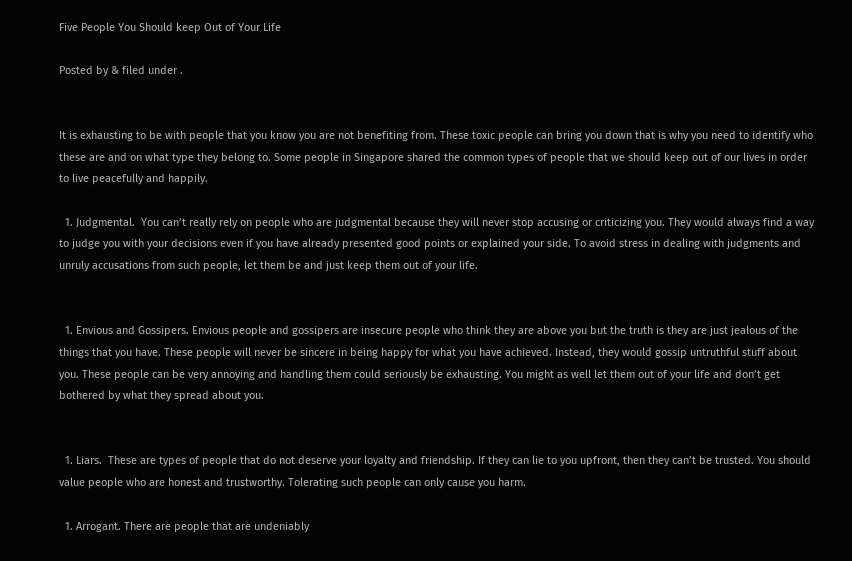Five People You Should keep Out of Your Life

Posted by & filed under .


It is exhausting to be with people that you know you are not benefiting from. These toxic people can bring you down that is why you need to identify who these are and on what type they belong to. Some people in Singapore shared the common types of people that we should keep out of our lives in order to live peacefully and happily.

  1. Judgmental.  You can’t really rely on people who are judgmental because they will never stop accusing or criticizing you. They would always find a way to judge you with your decisions even if you have already presented good points or explained your side. To avoid stress in dealing with judgments and unruly accusations from such people, let them be and just keep them out of your life.


  1. Envious and Gossipers. Envious people and gossipers are insecure people who think they are above you but the truth is they are just jealous of the things that you have. These people will never be sincere in being happy for what you have achieved. Instead, they would gossip untruthful stuff about you. These people can be very annoying and handling them could seriously be exhausting. You might as well let them out of your life and don’t get bothered by what they spread about you.


  1. Liars.  These are types of people that do not deserve your loyalty and friendship. If they can lie to you upfront, then they can’t be trusted. You should value people who are honest and trustworthy. Tolerating such people can only cause you harm.

  1. Arrogant. There are people that are undeniably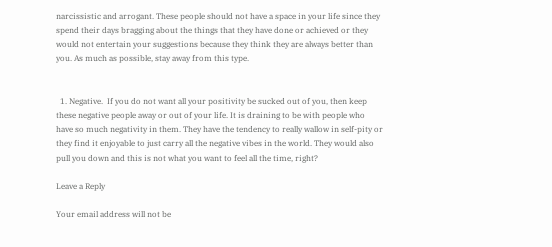narcissistic and arrogant. These people should not have a space in your life since they spend their days bragging about the things that they have done or achieved or they would not entertain your suggestions because they think they are always better than you. As much as possible, stay away from this type.


  1. Negative.  If you do not want all your positivity be sucked out of you, then keep these negative people away or out of your life. It is draining to be with people who have so much negativity in them. They have the tendency to really wallow in self-pity or they find it enjoyable to just carry all the negative vibes in the world. They would also pull you down and this is not what you want to feel all the time, right?

Leave a Reply

Your email address will not be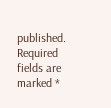published. Required fields are marked *